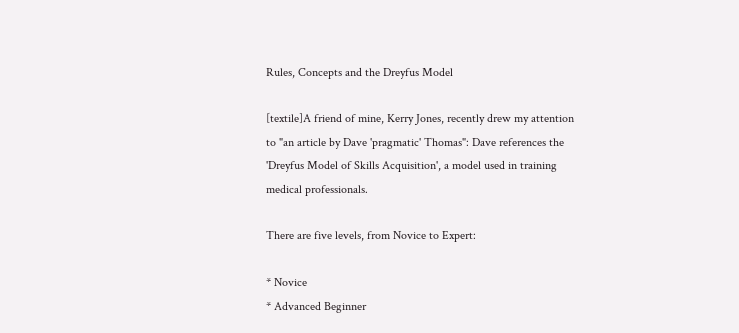Rules, Concepts and the Dreyfus Model

[textile]A friend of mine, Kerry Jones, recently drew my attention to "an article by Dave 'pragmatic' Thomas": Dave references the 'Dreyfus Model of Skills Acquisition', a model used in training medical professionals.

There are five levels, from Novice to Expert:

* Novice
* Advanced Beginner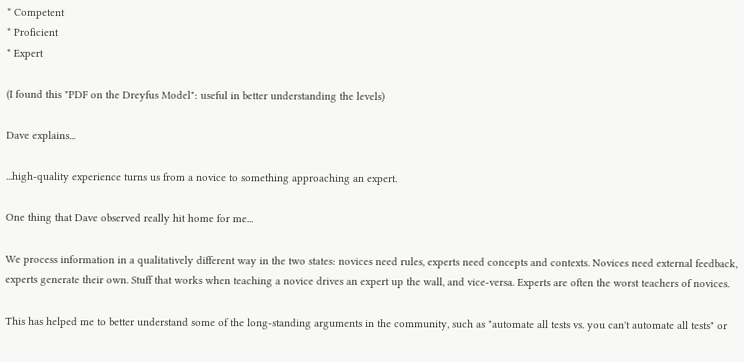* Competent
* Proficient
* Expert

(I found this "PDF on the Dreyfus Model": useful in better understanding the levels)

Dave explains...

...high-quality experience turns us from a novice to something approaching an expert.

One thing that Dave observed really hit home for me...

We process information in a qualitatively different way in the two states: novices need rules, experts need concepts and contexts. Novices need external feedback, experts generate their own. Stuff that works when teaching a novice drives an expert up the wall, and vice-versa. Experts are often the worst teachers of novices.

This has helped me to better understand some of the long-standing arguments in the community, such as "automate all tests vs. you can't automate all tests" or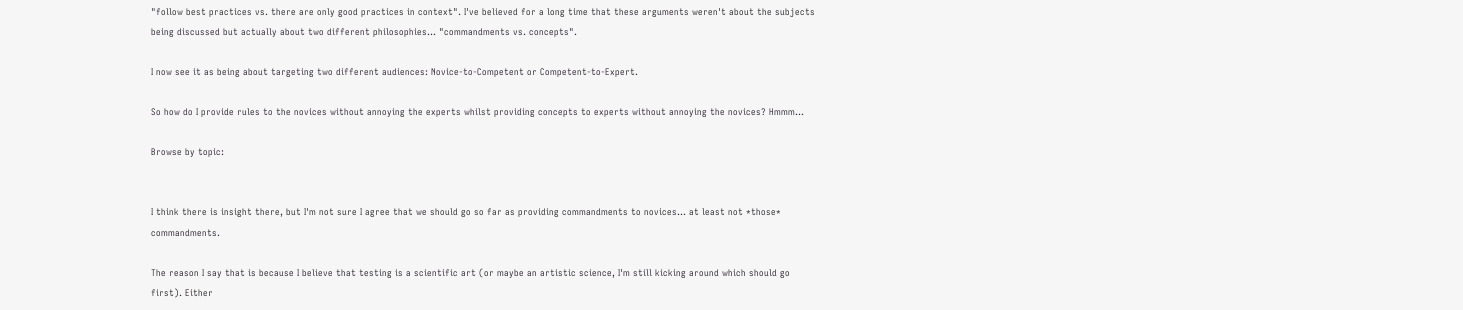"follow best practices vs. there are only good practices in context". I've believed for a long time that these arguments weren't about the subjects being discussed but actually about two different philosophies... "commandments vs. concepts".

I now see it as being about targeting two different audiences: Novice-to-Competent or Competent-to-Expert.

So how do I provide rules to the novices without annoying the experts whilst providing concepts to experts without annoying the novices? Hmmm...

Browse by topic:


I think there is insight there, but I'm not sure I agree that we should go so far as providing commandments to novices... at least not *those* commandments.

The reason I say that is because I believe that testing is a scientific art (or maybe an artistic science, I'm still kicking around which should go first). Either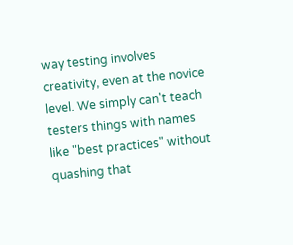way testing involves creativity, even at the novice level. We simply can't teach testers things with names like "best practices" without quashing that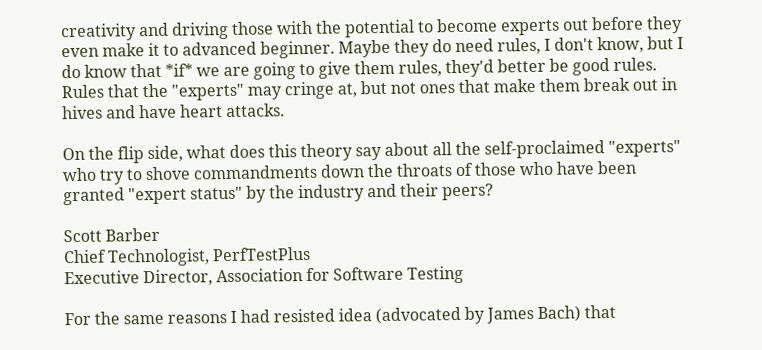creativity and driving those with the potential to become experts out before they even make it to advanced beginner. Maybe they do need rules, I don't know, but I do know that *if* we are going to give them rules, they'd better be good rules. Rules that the "experts" may cringe at, but not ones that make them break out in hives and have heart attacks.

On the flip side, what does this theory say about all the self-proclaimed "experts" who try to shove commandments down the throats of those who have been granted "expert status" by the industry and their peers?

Scott Barber
Chief Technologist, PerfTestPlus
Executive Director, Association for Software Testing

For the same reasons I had resisted idea (advocated by James Bach) that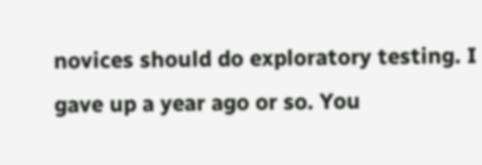novices should do exploratory testing. I gave up a year ago or so. You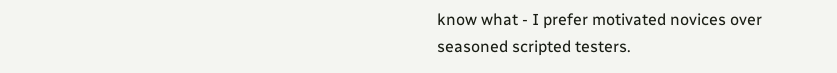know what - I prefer motivated novices over seasoned scripted testers.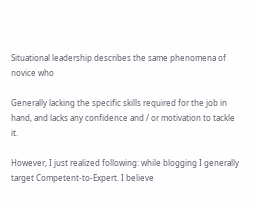Situational leadership describes the same phenomena of novice who

Generally lacking the specific skills required for the job in hand, and lacks any confidence and / or motivation to tackle it.

However, I just realized following: while blogging I generally target Competent-to-Expert. I believe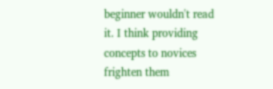beginner wouldn't read it. I think providing concepts to novices frighten them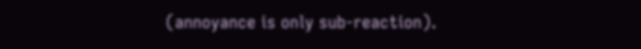(annoyance is only sub-reaction).